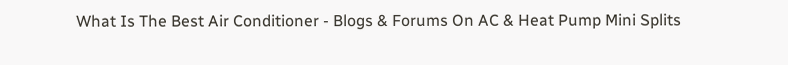What Is The Best Air Conditioner - Blogs & Forums On AC & Heat Pump Mini Splits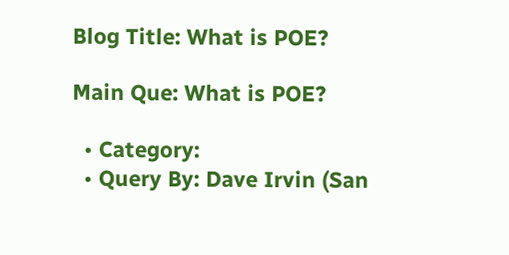Blog Title: What is POE?

Main Que: What is POE?

  • Category:
  • Query By: Dave Irvin (San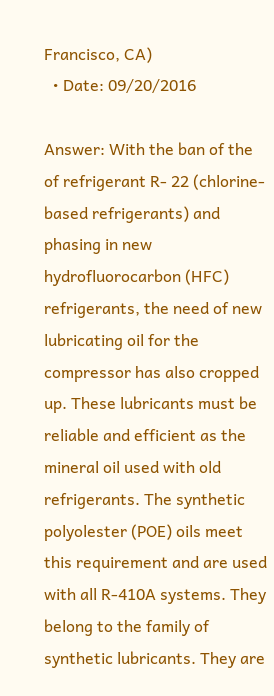Francisco, CA)
  • Date: 09/20/2016

Answer: With the ban of the of refrigerant R- 22 (chlorine-based refrigerants) and phasing in new hydrofluorocarbon (HFC) refrigerants, the need of new lubricating oil for the compressor has also cropped up. These lubricants must be reliable and efficient as the mineral oil used with old refrigerants. The synthetic polyolester (POE) oils meet this requirement and are used with all R-410A systems. They belong to the family of synthetic lubricants. They are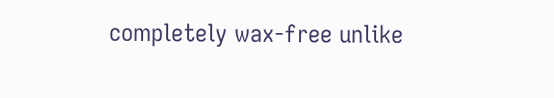completely wax-free unlike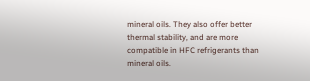mineral oils. They also offer better thermal stability, and are more compatible in HFC refrigerants than mineral oils.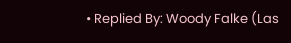• Replied By: Woody Falke (Las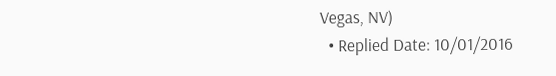Vegas, NV)
  • Replied Date: 10/01/2016